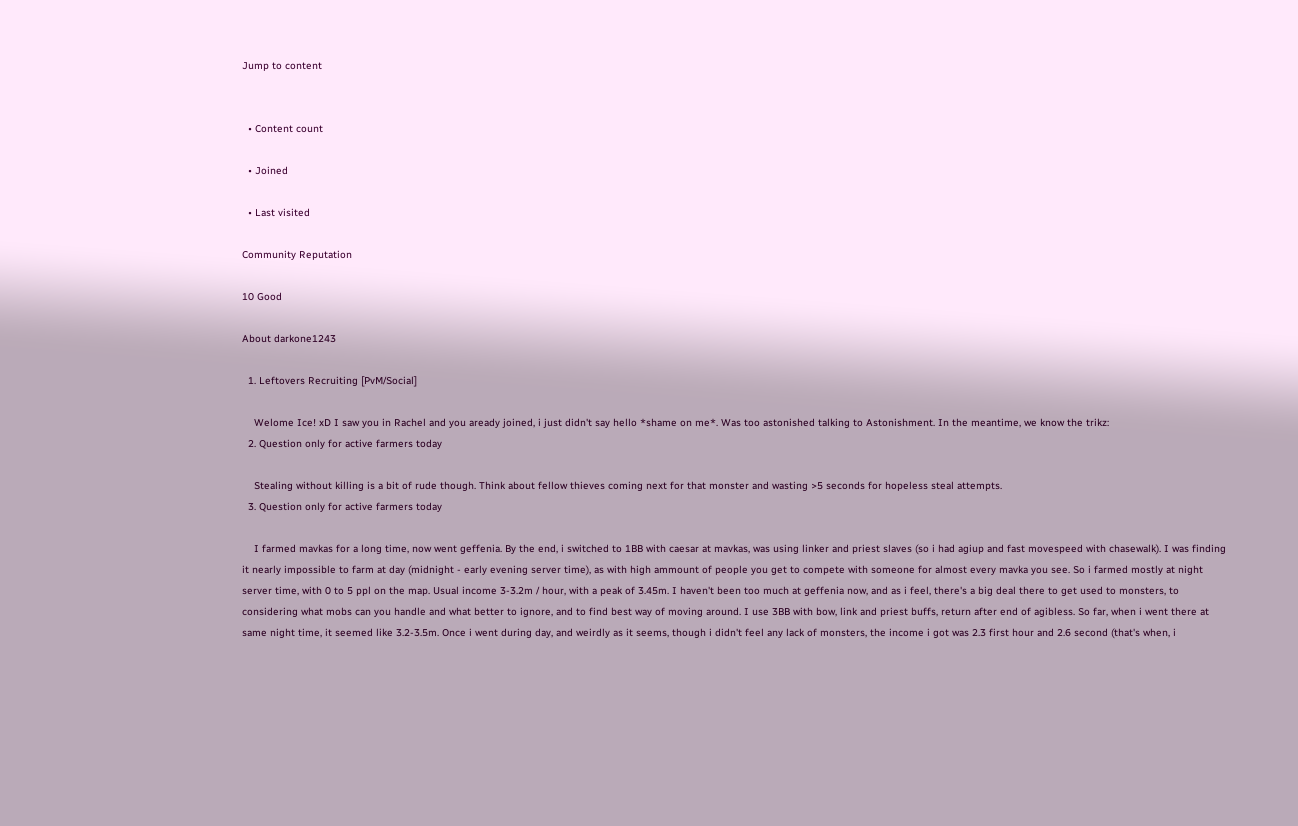Jump to content


  • Content count

  • Joined

  • Last visited

Community Reputation

10 Good

About darkone1243

  1. Leftovers Recruiting [PvM/Social]

    Welome Ice! xD I saw you in Rachel and you aready joined, i just didn't say hello *shame on me*. Was too astonished talking to Astonishment. In the meantime, we know the trikz:
  2. Question only for active farmers today

    Stealing without killing is a bit of rude though. Think about fellow thieves coming next for that monster and wasting >5 seconds for hopeless steal attempts.
  3. Question only for active farmers today

    I farmed mavkas for a long time, now went geffenia. By the end, i switched to 1BB with caesar at mavkas, was using linker and priest slaves (so i had agiup and fast movespeed with chasewalk). I was finding it nearly impossible to farm at day (midnight - early evening server time), as with high ammount of people you get to compete with someone for almost every mavka you see. So i farmed mostly at night server time, with 0 to 5 ppl on the map. Usual income 3-3.2m / hour, with a peak of 3.45m. I haven't been too much at geffenia now, and as i feel, there's a big deal there to get used to monsters, to considering what mobs can you handle and what better to ignore, and to find best way of moving around. I use 3BB with bow, link and priest buffs, return after end of agibless. So far, when i went there at same night time, it seemed like 3.2-3.5m. Once i went during day, and weirdly as it seems, though i didn't feel any lack of monsters, the income i got was 2.3 first hour and 2.6 second (that's when, i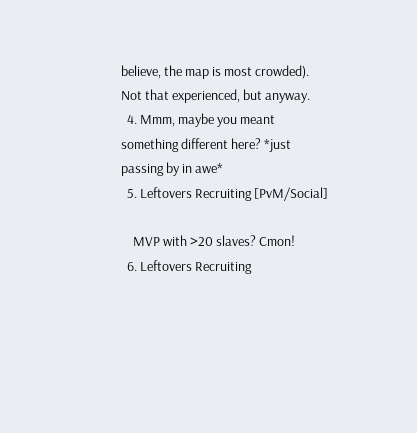believe, the map is most crowded). Not that experienced, but anyway.
  4. Mmm, maybe you meant something different here? *just passing by in awe*
  5. Leftovers Recruiting [PvM/Social]

    MVP with >20 slaves? Cmon!
  6. Leftovers Recruiting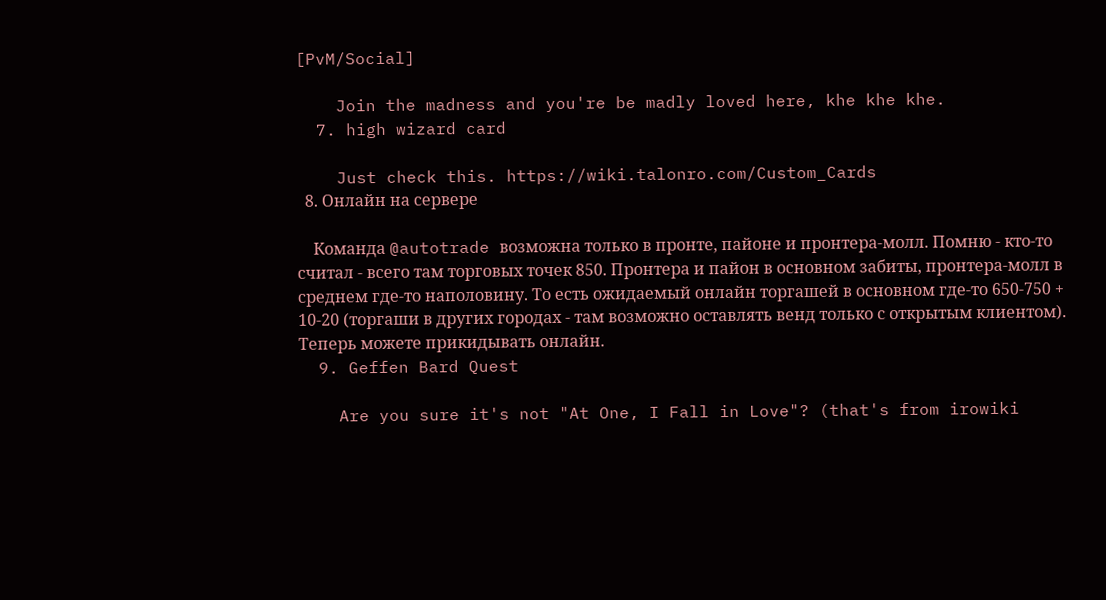[PvM/Social]

    Join the madness and you're be madly loved here, khe khe khe.
  7. high wizard card

    Just check this. https://wiki.talonro.com/Custom_Cards
  8. Онлайн на сервере

    Команда @autotrade возможна только в пронте, пайоне и пронтера-молл. Помню - кто-то считал - всего там торговых точек 850. Пронтера и пайон в основном забиты, пронтера-молл в среднем где-то наполовину. То есть ожидаемый онлайн торгашей в основном где-то 650-750 + 10-20 (торгаши в других городах - там возможно оставлять венд только с открытым клиентом). Теперь можете прикидывать онлайн.
  9. Geffen Bard Quest

    Are you sure it's not "At One, I Fall in Love"? (that's from irowiki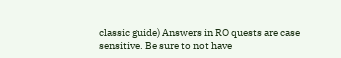classic guide) Answers in RO quests are case sensitive. Be sure to not have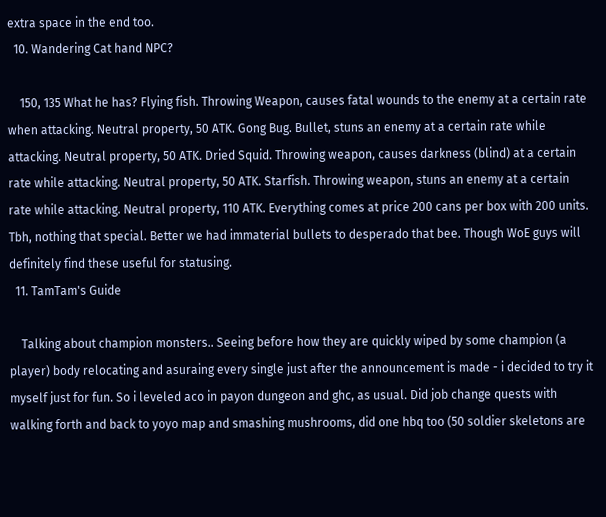extra space in the end too.
  10. Wandering Cat hand NPC?

    150, 135 What he has? Flying fish. Throwing Weapon, causes fatal wounds to the enemy at a certain rate when attacking. Neutral property, 50 ATK. Gong Bug. Bullet, stuns an enemy at a certain rate while attacking. Neutral property, 50 ATK. Dried Squid. Throwing weapon, causes darkness (blind) at a certain rate while attacking. Neutral property, 50 ATK. Starfish. Throwing weapon, stuns an enemy at a certain rate while attacking. Neutral property, 110 ATK. Everything comes at price 200 cans per box with 200 units. Tbh, nothing that special. Better we had immaterial bullets to desperado that bee. Though WoE guys will definitely find these useful for statusing.
  11. TamTam's Guide

    Talking about champion monsters.. Seeing before how they are quickly wiped by some champion (a player) body relocating and asuraing every single just after the announcement is made - i decided to try it myself just for fun. So i leveled aco in payon dungeon and ghc, as usual. Did job change quests with walking forth and back to yoyo map and smashing mushrooms, did one hbq too (50 soldier skeletons are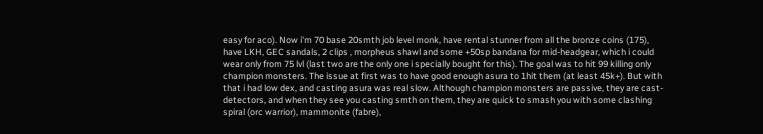easy for aco). Now i'm 70 base 20smth job level monk, have rental stunner from all the bronze coins (175), have LKH, GEC sandals, 2 clips , morpheus shawl and some +50sp bandana for mid-headgear, which i could wear only from 75 lvl (last two are the only one i specially bought for this). The goal was to hit 99 killing only champion monsters. The issue at first was to have good enough asura to 1hit them (at least 45k+). But with that i had low dex, and casting asura was real slow. Although champion monsters are passive, they are cast-detectors, and when they see you casting smth on them, they are quick to smash you with some clashing spiral (orc warrior), mammonite (fabre),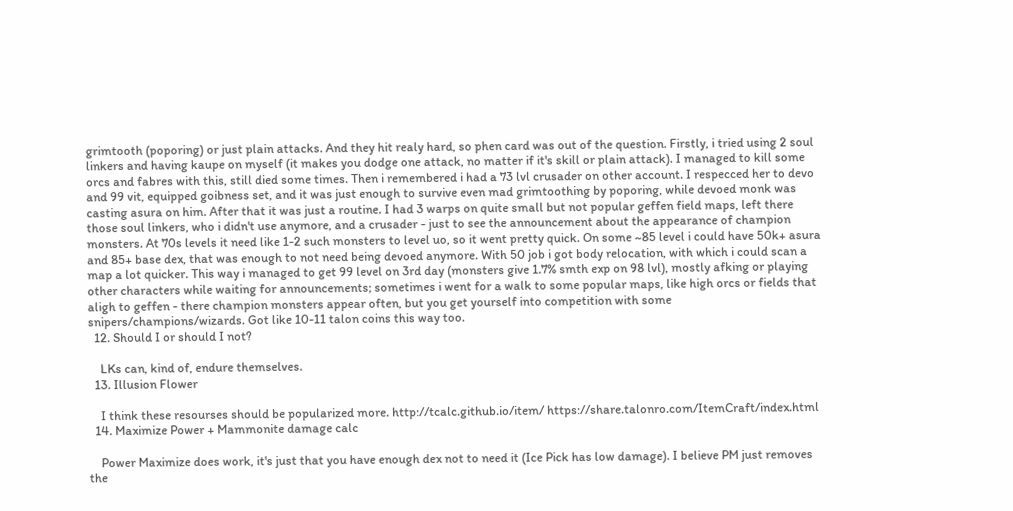grimtooth (poporing) or just plain attacks. And they hit realy hard, so phen card was out of the question. Firstly, i tried using 2 soul linkers and having kaupe on myself (it makes you dodge one attack, no matter if it's skill or plain attack). I managed to kill some orcs and fabres with this, still died some times. Then i remembered i had a 73 lvl crusader on other account. I respecced her to devo and 99 vit, equipped goibness set, and it was just enough to survive even mad grimtoothing by poporing, while devoed monk was casting asura on him. After that it was just a routine. I had 3 warps on quite small but not popular geffen field maps, left there those soul linkers, who i didn't use anymore, and a crusader - just to see the announcement about the appearance of champion monsters. At 70s levels it need like 1-2 such monsters to level uo, so it went pretty quick. On some ~85 level i could have 50k+ asura and 85+ base dex, that was enough to not need being devoed anymore. With 50 job i got body relocation, with which i could scan a map a lot quicker. This way i managed to get 99 level on 3rd day (monsters give 1.7% smth exp on 98 lvl), mostly afking or playing other characters while waiting for announcements; sometimes i went for a walk to some popular maps, like high orcs or fields that aligh to geffen - there champion monsters appear often, but you get yourself into competition with some snipers/champions/wizards. Got like 10-11 talon coins this way too.
  12. Should I or should I not?

    LKs can, kind of, endure themselves.
  13. Illusion Flower

    I think these resourses should be popularized more. http://tcalc.github.io/item/ https://share.talonro.com/ItemCraft/index.html
  14. Maximize Power + Mammonite damage calc

    Power Maximize does work, it's just that you have enough dex not to need it (Ice Pick has low damage). I believe PM just removes the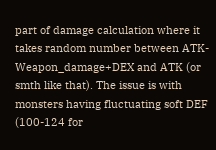part of damage calculation where it takes random number between ATK-Weapon_damage+DEX and ATK (or smth like that). The issue is with monsters having fluctuating soft DEF (100-124 for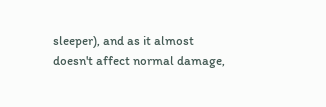sleeper), and as it almost doesn't affect normal damage,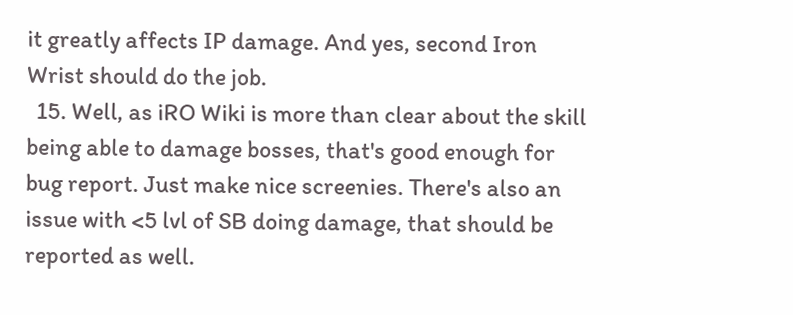it greatly affects IP damage. And yes, second Iron Wrist should do the job.
  15. Well, as iRO Wiki is more than clear about the skill being able to damage bosses, that's good enough for bug report. Just make nice screenies. There's also an issue with <5 lvl of SB doing damage, that should be reported as well.